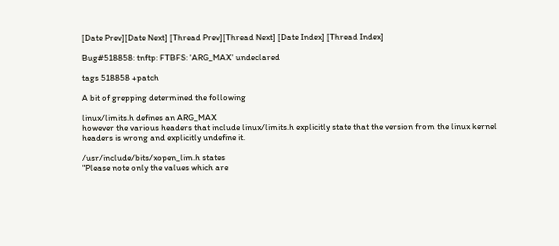[Date Prev][Date Next] [Thread Prev][Thread Next] [Date Index] [Thread Index]

Bug#518858: tnftp: FTBFS: 'ARG_MAX' undeclared

tags 518858 +patch

A bit of grepping determined the following

linux/limits.h defines an ARG_MAX
however the various headers that include linux/limits.h explicitly state that the version from the linux kernel headers is wrong and explicitly undefine it.

/usr/include/bits/xopen_lim.h states
"Please note only the values which are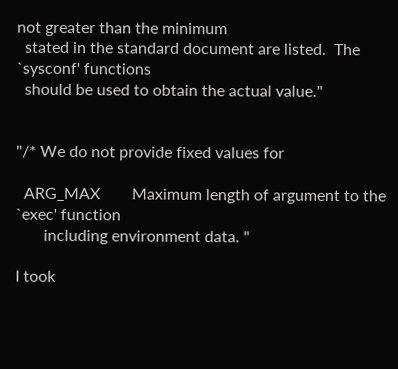not greater than the minimum
  stated in the standard document are listed.  The `sysconf' functions
  should be used to obtain the actual value."


"/* We do not provide fixed values for

  ARG_MAX        Maximum length of argument to the `exec' function
       including environment data. "

I took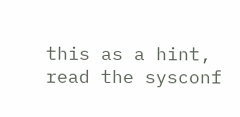this as a hint, read the sysconf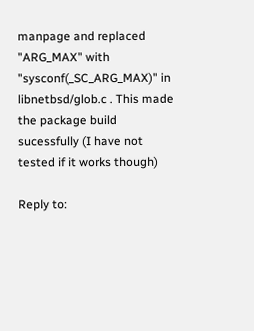manpage and replaced "ARG_MAX" with "sysconf(_SC_ARG_MAX)" in libnetbsd/glob.c . This made the package build sucessfully (I have not tested if it works though)

Reply to: